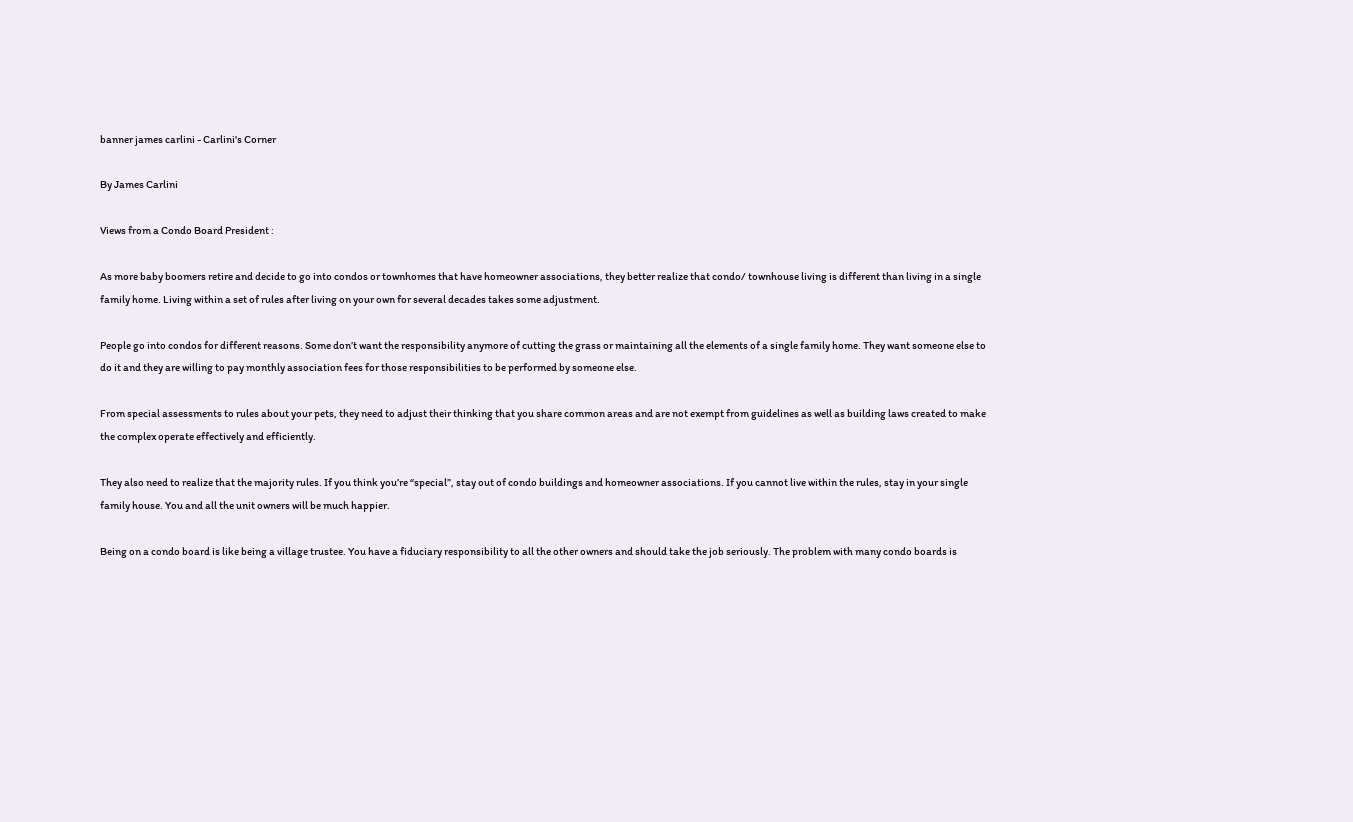banner james carlini - Carlini's Corner

By James Carlini

Views from a Condo Board President :

As more baby boomers retire and decide to go into condos or townhomes that have homeowner associations, they better realize that condo/ townhouse living is different than living in a single family home. Living within a set of rules after living on your own for several decades takes some adjustment.

People go into condos for different reasons. Some don’t want the responsibility anymore of cutting the grass or maintaining all the elements of a single family home. They want someone else to do it and they are willing to pay monthly association fees for those responsibilities to be performed by someone else.

From special assessments to rules about your pets, they need to adjust their thinking that you share common areas and are not exempt from guidelines as well as building laws created to make the complex operate effectively and efficiently.

They also need to realize that the majority rules. If you think you’re “special”, stay out of condo buildings and homeowner associations. If you cannot live within the rules, stay in your single family house. You and all the unit owners will be much happier.

Being on a condo board is like being a village trustee. You have a fiduciary responsibility to all the other owners and should take the job seriously. The problem with many condo boards is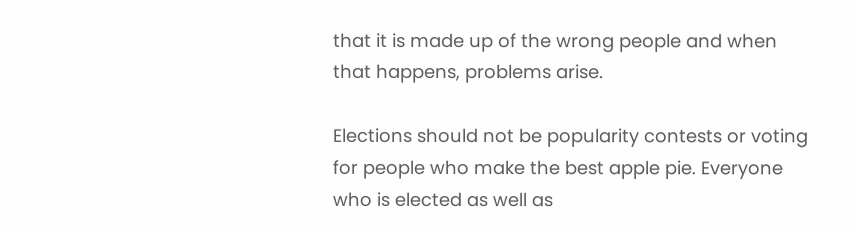that it is made up of the wrong people and when that happens, problems arise.

Elections should not be popularity contests or voting for people who make the best apple pie. Everyone who is elected as well as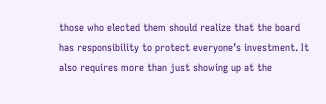those who elected them should realize that the board has responsibility to protect everyone’s investment. It also requires more than just showing up at the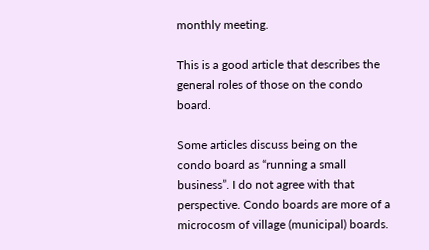monthly meeting.

This is a good article that describes the general roles of those on the condo board.

Some articles discuss being on the condo board as “running a small business”. I do not agree with that perspective. Condo boards are more of a microcosm of village (municipal) boards.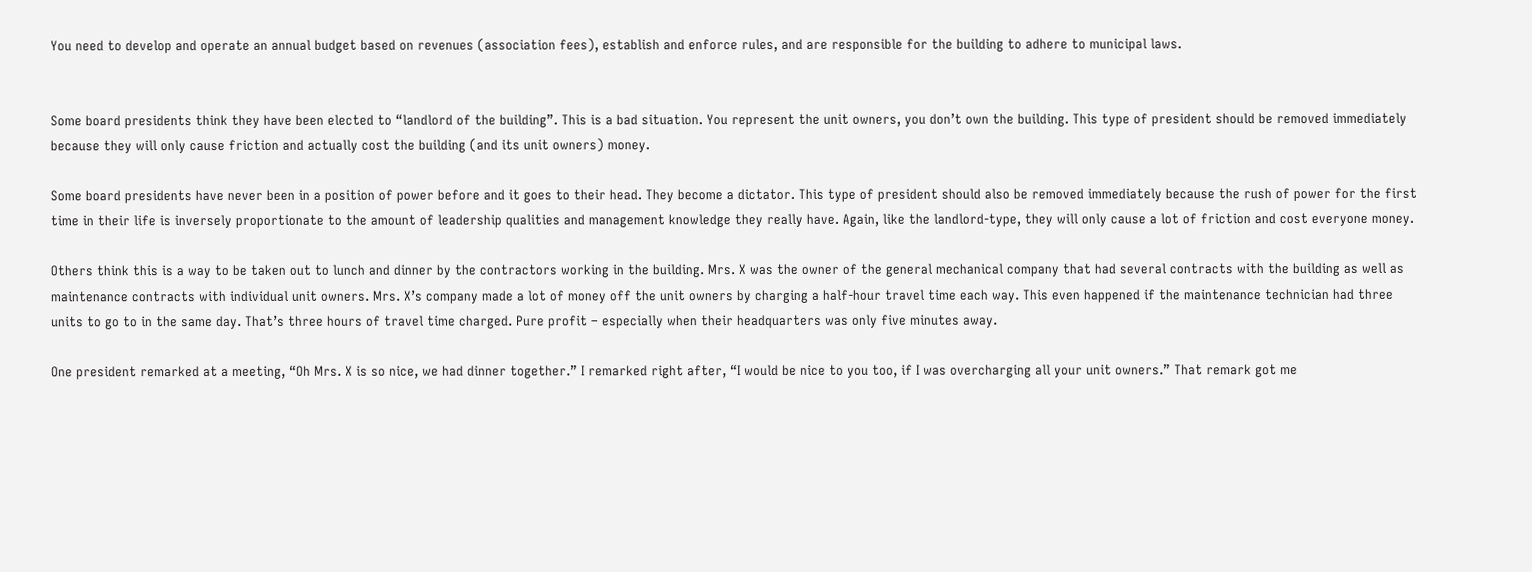You need to develop and operate an annual budget based on revenues (association fees), establish and enforce rules, and are responsible for the building to adhere to municipal laws.


Some board presidents think they have been elected to “landlord of the building”. This is a bad situation. You represent the unit owners, you don’t own the building. This type of president should be removed immediately because they will only cause friction and actually cost the building (and its unit owners) money.

Some board presidents have never been in a position of power before and it goes to their head. They become a dictator. This type of president should also be removed immediately because the rush of power for the first time in their life is inversely proportionate to the amount of leadership qualities and management knowledge they really have. Again, like the landlord-type, they will only cause a lot of friction and cost everyone money.

Others think this is a way to be taken out to lunch and dinner by the contractors working in the building. Mrs. X was the owner of the general mechanical company that had several contracts with the building as well as maintenance contracts with individual unit owners. Mrs. X’s company made a lot of money off the unit owners by charging a half-hour travel time each way. This even happened if the maintenance technician had three units to go to in the same day. That’s three hours of travel time charged. Pure profit – especially when their headquarters was only five minutes away.

One president remarked at a meeting, “Oh Mrs. X is so nice, we had dinner together.” I remarked right after, “I would be nice to you too, if I was overcharging all your unit owners.” That remark got me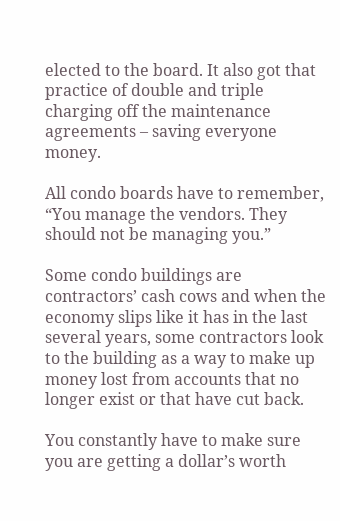elected to the board. It also got that practice of double and triple charging off the maintenance agreements – saving everyone money.

All condo boards have to remember, “You manage the vendors. They should not be managing you.”

Some condo buildings are contractors’ cash cows and when the economy slips like it has in the last several years, some contractors look to the building as a way to make up money lost from accounts that no longer exist or that have cut back.

You constantly have to make sure you are getting a dollar’s worth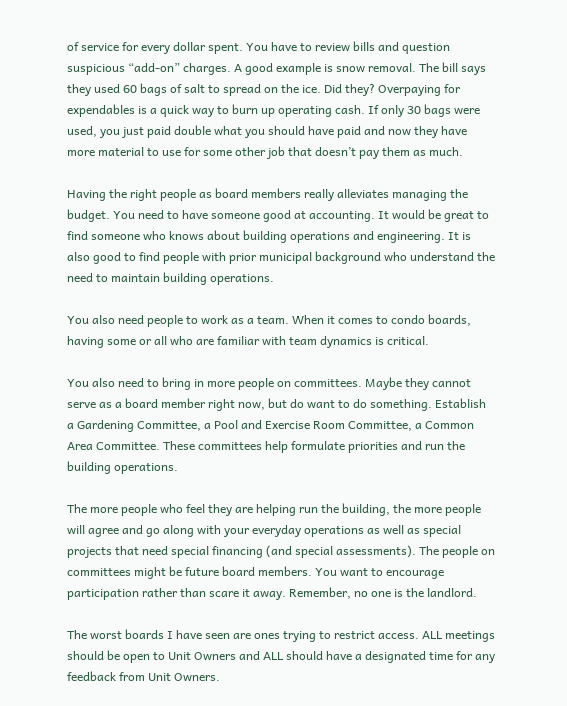of service for every dollar spent. You have to review bills and question suspicious “add-on” charges. A good example is snow removal. The bill says they used 60 bags of salt to spread on the ice. Did they? Overpaying for expendables is a quick way to burn up operating cash. If only 30 bags were used, you just paid double what you should have paid and now they have more material to use for some other job that doesn’t pay them as much.

Having the right people as board members really alleviates managing the budget. You need to have someone good at accounting. It would be great to find someone who knows about building operations and engineering. It is also good to find people with prior municipal background who understand the need to maintain building operations.

You also need people to work as a team. When it comes to condo boards, having some or all who are familiar with team dynamics is critical.

You also need to bring in more people on committees. Maybe they cannot serve as a board member right now, but do want to do something. Establish a Gardening Committee, a Pool and Exercise Room Committee, a Common Area Committee. These committees help formulate priorities and run the building operations.

The more people who feel they are helping run the building, the more people will agree and go along with your everyday operations as well as special projects that need special financing (and special assessments). The people on committees might be future board members. You want to encourage participation rather than scare it away. Remember, no one is the landlord.

The worst boards I have seen are ones trying to restrict access. ALL meetings should be open to Unit Owners and ALL should have a designated time for any feedback from Unit Owners.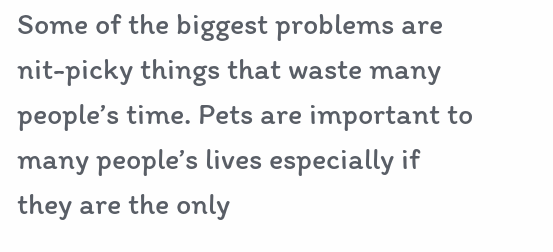Some of the biggest problems are nit-picky things that waste many people’s time. Pets are important to many people’s lives especially if they are the only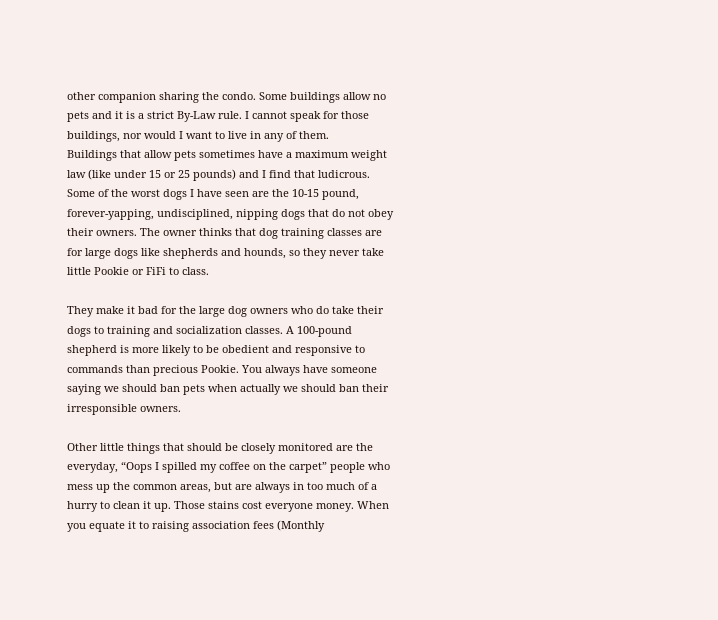other companion sharing the condo. Some buildings allow no pets and it is a strict By-Law rule. I cannot speak for those buildings, nor would I want to live in any of them.
Buildings that allow pets sometimes have a maximum weight law (like under 15 or 25 pounds) and I find that ludicrous. Some of the worst dogs I have seen are the 10-15 pound, forever-yapping, undisciplined, nipping dogs that do not obey their owners. The owner thinks that dog training classes are for large dogs like shepherds and hounds, so they never take little Pookie or FiFi to class.

They make it bad for the large dog owners who do take their dogs to training and socialization classes. A 100-pound shepherd is more likely to be obedient and responsive to commands than precious Pookie. You always have someone saying we should ban pets when actually we should ban their irresponsible owners.

Other little things that should be closely monitored are the everyday, “Oops I spilled my coffee on the carpet” people who mess up the common areas, but are always in too much of a hurry to clean it up. Those stains cost everyone money. When you equate it to raising association fees (Monthly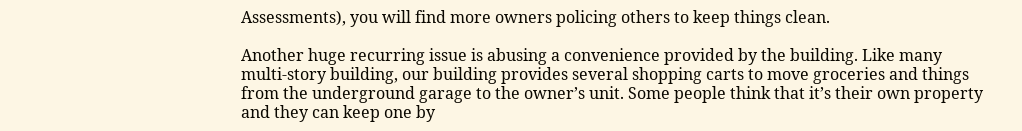Assessments), you will find more owners policing others to keep things clean.

Another huge recurring issue is abusing a convenience provided by the building. Like many multi-story building, our building provides several shopping carts to move groceries and things from the underground garage to the owner’s unit. Some people think that it’s their own property and they can keep one by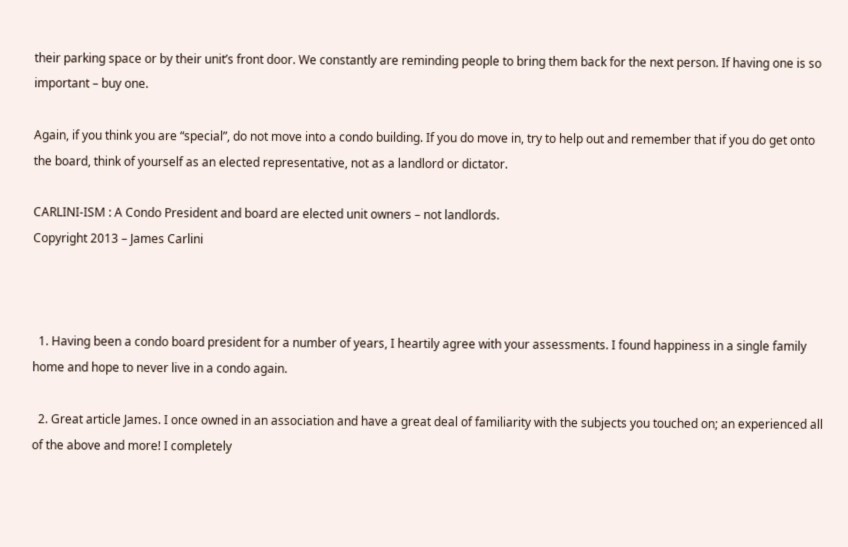their parking space or by their unit’s front door. We constantly are reminding people to bring them back for the next person. If having one is so important – buy one.

Again, if you think you are “special”, do not move into a condo building. If you do move in, try to help out and remember that if you do get onto the board, think of yourself as an elected representative, not as a landlord or dictator.

CARLINI-ISM : A Condo President and board are elected unit owners – not landlords.
Copyright 2013 – James Carlini



  1. Having been a condo board president for a number of years, I heartily agree with your assessments. I found happiness in a single family home and hope to never live in a condo again.

  2. Great article James. I once owned in an association and have a great deal of familiarity with the subjects you touched on; an experienced all of the above and more! I completely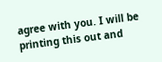agree with you. I will be printing this out and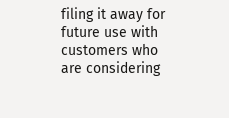filing it away for future use with customers who are considering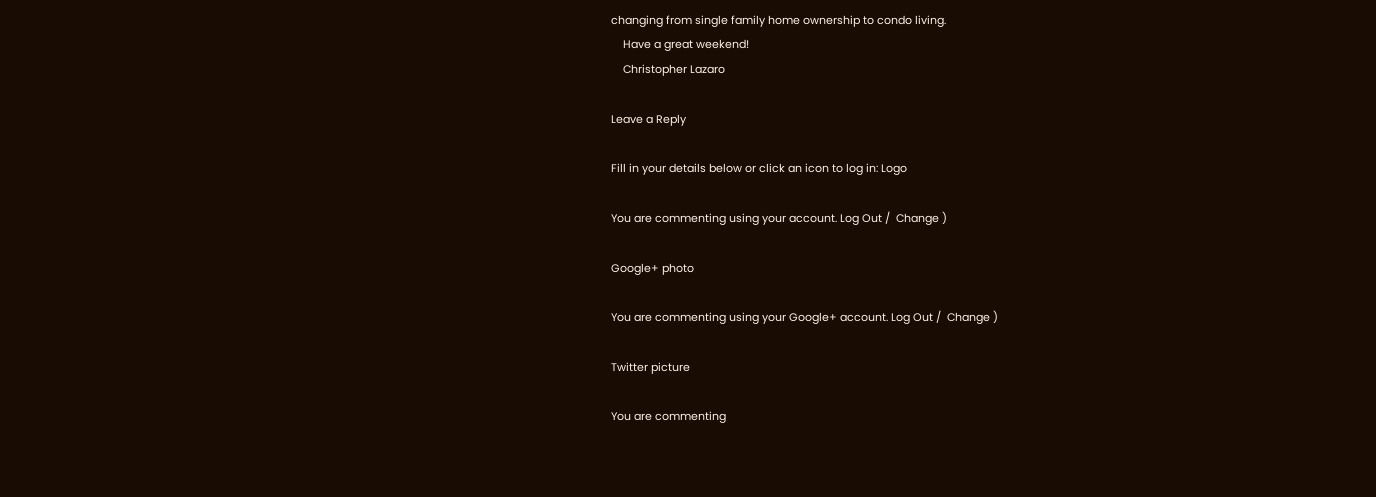changing from single family home ownership to condo living.
    Have a great weekend!
    Christopher Lazaro

Leave a Reply

Fill in your details below or click an icon to log in: Logo

You are commenting using your account. Log Out /  Change )

Google+ photo

You are commenting using your Google+ account. Log Out /  Change )

Twitter picture

You are commenting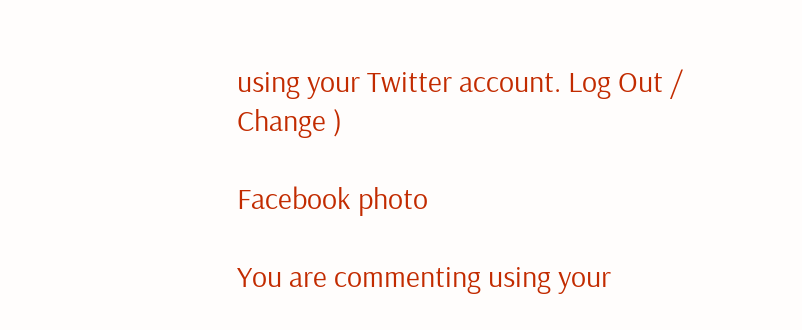using your Twitter account. Log Out /  Change )

Facebook photo

You are commenting using your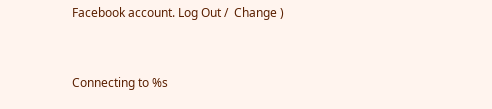Facebook account. Log Out /  Change )


Connecting to %s